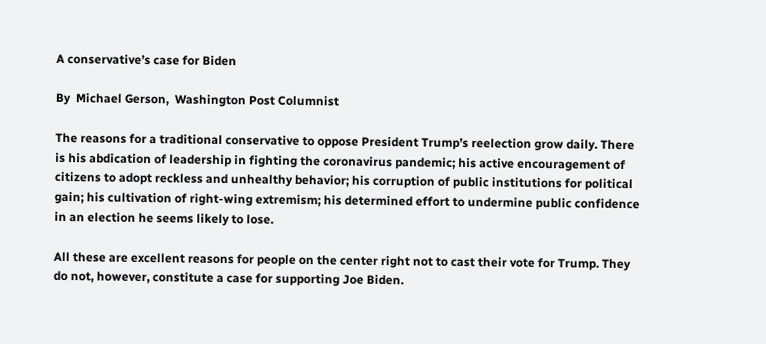A conservative’s case for Biden

By  Michael Gerson,  Washington Post Columnist

The reasons for a traditional conservative to oppose President Trump’s reelection grow daily. There is his abdication of leadership in fighting the coronavirus pandemic; his active encouragement of citizens to adopt reckless and unhealthy behavior; his corruption of public institutions for political gain; his cultivation of right-wing extremism; his determined effort to undermine public confidence in an election he seems likely to lose.

All these are excellent reasons for people on the center right not to cast their vote for Trump. They do not, however, constitute a case for supporting Joe Biden.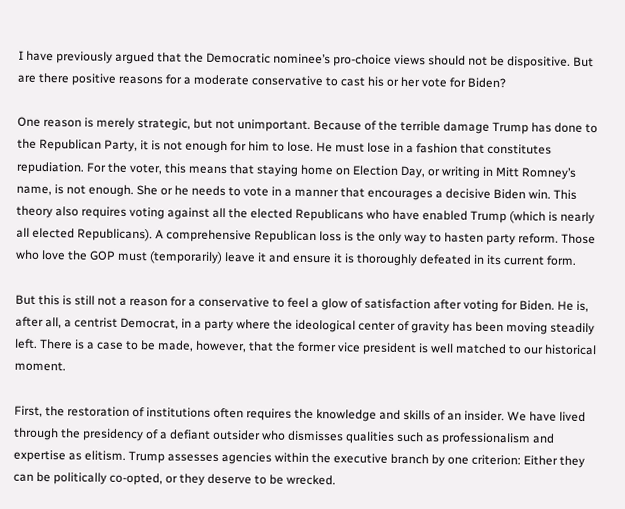I have previously argued that the Democratic nominee’s pro-choice views should not be dispositive. But are there positive reasons for a moderate conservative to cast his or her vote for Biden?

One reason is merely strategic, but not unimportant. Because of the terrible damage Trump has done to the Republican Party, it is not enough for him to lose. He must lose in a fashion that constitutes repudiation. For the voter, this means that staying home on Election Day, or writing in Mitt Romney’s name, is not enough. She or he needs to vote in a manner that encourages a decisive Biden win. This theory also requires voting against all the elected Republicans who have enabled Trump (which is nearly all elected Republicans). A comprehensive Republican loss is the only way to hasten party reform. Those who love the GOP must (temporarily) leave it and ensure it is thoroughly defeated in its current form.

But this is still not a reason for a conservative to feel a glow of satisfaction after voting for Biden. He is, after all, a centrist Democrat, in a party where the ideological center of gravity has been moving steadily left. There is a case to be made, however, that the former vice president is well matched to our historical moment.

First, the restoration of institutions often requires the knowledge and skills of an insider. We have lived through the presidency of a defiant outsider who dismisses qualities such as professionalism and expertise as elitism. Trump assesses agencies within the executive branch by one criterion: Either they can be politically co-opted, or they deserve to be wrecked.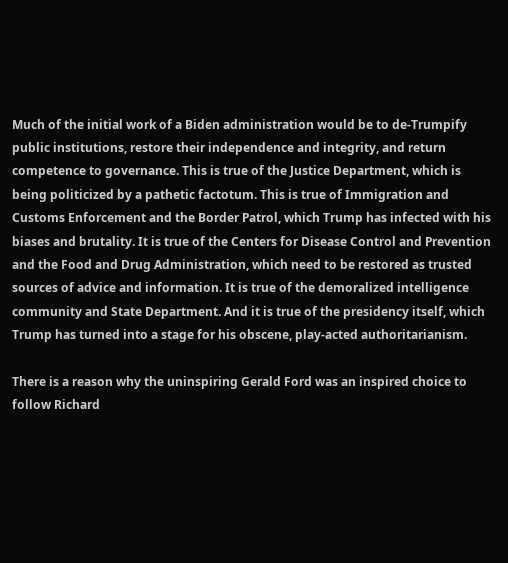Much of the initial work of a Biden administration would be to de-Trumpify public institutions, restore their independence and integrity, and return competence to governance. This is true of the Justice Department, which is being politicized by a pathetic factotum. This is true of Immigration and Customs Enforcement and the Border Patrol, which Trump has infected with his biases and brutality. It is true of the Centers for Disease Control and Prevention and the Food and Drug Administration, which need to be restored as trusted sources of advice and information. It is true of the demoralized intelligence community and State Department. And it is true of the presidency itself, which Trump has turned into a stage for his obscene, play-acted authoritarianism.

There is a reason why the uninspiring Gerald Ford was an inspired choice to follow Richard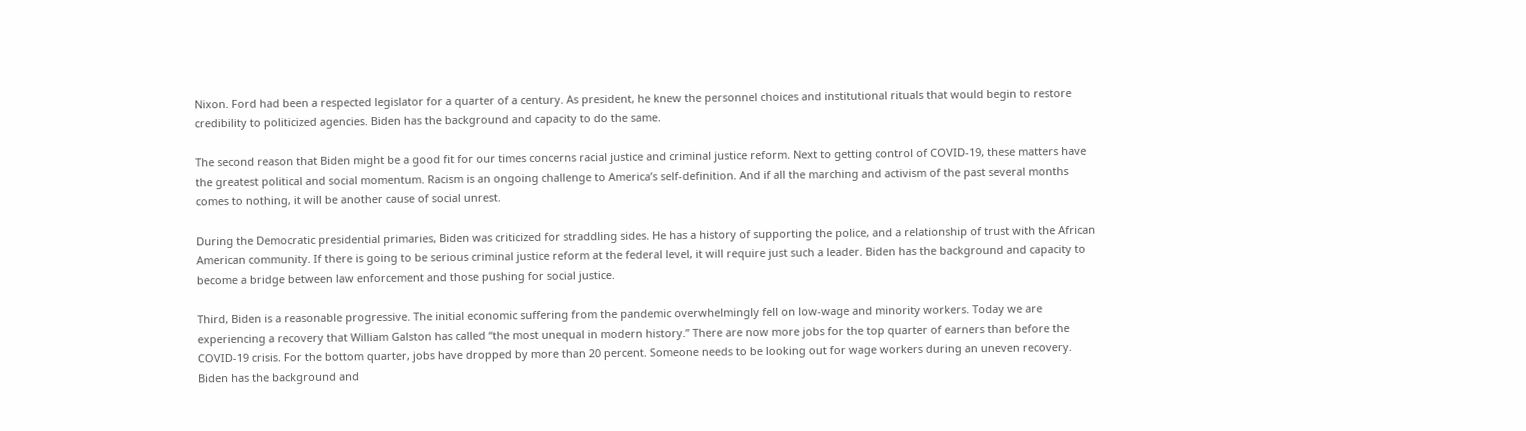Nixon. Ford had been a respected legislator for a quarter of a century. As president, he knew the personnel choices and institutional rituals that would begin to restore credibility to politicized agencies. Biden has the background and capacity to do the same.

The second reason that Biden might be a good fit for our times concerns racial justice and criminal justice reform. Next to getting control of COVID-19, these matters have the greatest political and social momentum. Racism is an ongoing challenge to America’s self-definition. And if all the marching and activism of the past several months comes to nothing, it will be another cause of social unrest.

During the Democratic presidential primaries, Biden was criticized for straddling sides. He has a history of supporting the police, and a relationship of trust with the African American community. If there is going to be serious criminal justice reform at the federal level, it will require just such a leader. Biden has the background and capacity to become a bridge between law enforcement and those pushing for social justice.

Third, Biden is a reasonable progressive. The initial economic suffering from the pandemic overwhelmingly fell on low-wage and minority workers. Today we are experiencing a recovery that William Galston has called “the most unequal in modern history.” There are now more jobs for the top quarter of earners than before the COVID-19 crisis. For the bottom quarter, jobs have dropped by more than 20 percent. Someone needs to be looking out for wage workers during an uneven recovery. Biden has the background and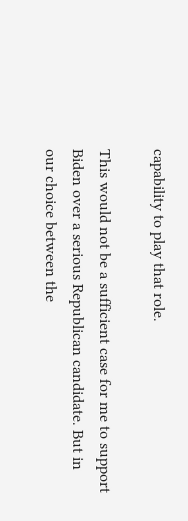capability to play that role.

This would not be a sufficient case for me to support Biden over a serious Republican candidate. But in our choice between the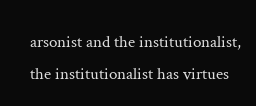arsonist and the institutionalist, the institutionalist has virtues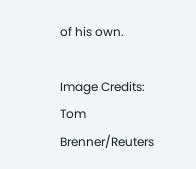of his own.

Image Credits: Tom Brenner/Reuters